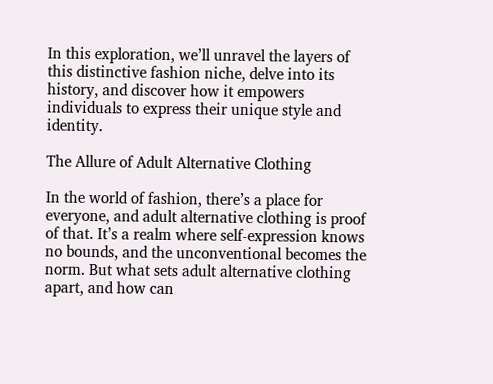In this exploration, we’ll unravel the layers of this distinctive fashion niche, delve into its history, and discover how it empowers individuals to express their unique style and identity.

The Allure of Adult Alternative Clothing

In the world of fashion, there’s a place for everyone, and adult alternative clothing is proof of that. It’s a realm where self-expression knows no bounds, and the unconventional becomes the norm. But what sets adult alternative clothing apart, and how can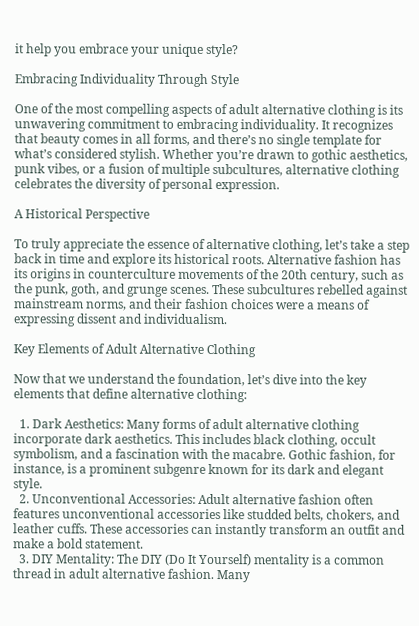it help you embrace your unique style?

Embracing Individuality Through Style

One of the most compelling aspects of adult alternative clothing is its unwavering commitment to embracing individuality. It recognizes that beauty comes in all forms, and there’s no single template for what’s considered stylish. Whether you’re drawn to gothic aesthetics, punk vibes, or a fusion of multiple subcultures, alternative clothing celebrates the diversity of personal expression.

A Historical Perspective

To truly appreciate the essence of alternative clothing, let’s take a step back in time and explore its historical roots. Alternative fashion has its origins in counterculture movements of the 20th century, such as the punk, goth, and grunge scenes. These subcultures rebelled against mainstream norms, and their fashion choices were a means of expressing dissent and individualism.

Key Elements of Adult Alternative Clothing

Now that we understand the foundation, let’s dive into the key elements that define alternative clothing:

  1. Dark Aesthetics: Many forms of adult alternative clothing incorporate dark aesthetics. This includes black clothing, occult symbolism, and a fascination with the macabre. Gothic fashion, for instance, is a prominent subgenre known for its dark and elegant style.
  2. Unconventional Accessories: Adult alternative fashion often features unconventional accessories like studded belts, chokers, and leather cuffs. These accessories can instantly transform an outfit and make a bold statement.
  3. DIY Mentality: The DIY (Do It Yourself) mentality is a common thread in adult alternative fashion. Many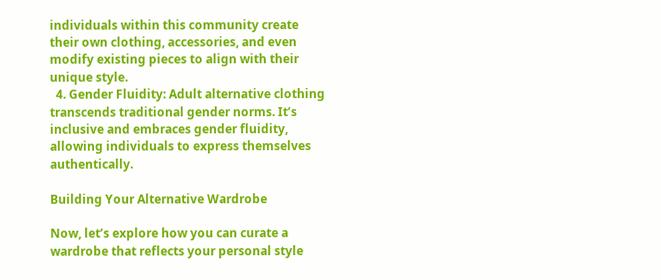individuals within this community create their own clothing, accessories, and even modify existing pieces to align with their unique style.
  4. Gender Fluidity: Adult alternative clothing transcends traditional gender norms. It’s inclusive and embraces gender fluidity, allowing individuals to express themselves authentically.

Building Your Alternative Wardrobe

Now, let’s explore how you can curate a wardrobe that reflects your personal style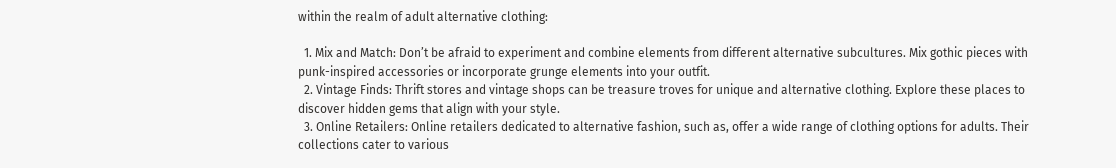within the realm of adult alternative clothing:

  1. Mix and Match: Don’t be afraid to experiment and combine elements from different alternative subcultures. Mix gothic pieces with punk-inspired accessories or incorporate grunge elements into your outfit.
  2. Vintage Finds: Thrift stores and vintage shops can be treasure troves for unique and alternative clothing. Explore these places to discover hidden gems that align with your style.
  3. Online Retailers: Online retailers dedicated to alternative fashion, such as, offer a wide range of clothing options for adults. Their collections cater to various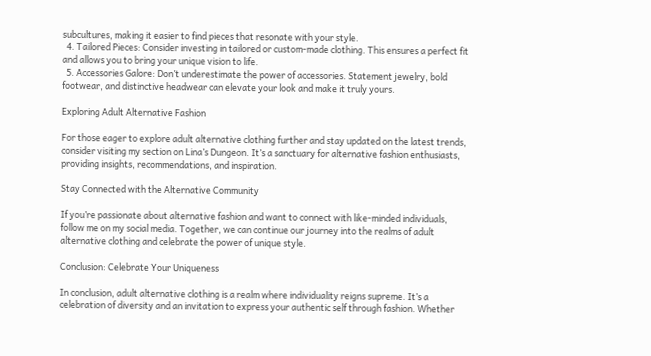subcultures, making it easier to find pieces that resonate with your style.
  4. Tailored Pieces: Consider investing in tailored or custom-made clothing. This ensures a perfect fit and allows you to bring your unique vision to life.
  5. Accessories Galore: Don’t underestimate the power of accessories. Statement jewelry, bold footwear, and distinctive headwear can elevate your look and make it truly yours.

Exploring Adult Alternative Fashion

For those eager to explore adult alternative clothing further and stay updated on the latest trends, consider visiting my section on Lina’s Dungeon. It’s a sanctuary for alternative fashion enthusiasts, providing insights, recommendations, and inspiration.

Stay Connected with the Alternative Community

If you’re passionate about alternative fashion and want to connect with like-minded individuals, follow me on my social media. Together, we can continue our journey into the realms of adult alternative clothing and celebrate the power of unique style.

Conclusion: Celebrate Your Uniqueness

In conclusion, adult alternative clothing is a realm where individuality reigns supreme. It’s a celebration of diversity and an invitation to express your authentic self through fashion. Whether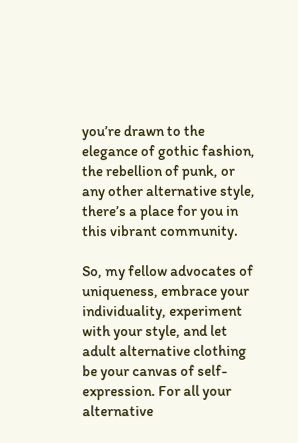you’re drawn to the elegance of gothic fashion, the rebellion of punk, or any other alternative style, there’s a place for you in this vibrant community.

So, my fellow advocates of uniqueness, embrace your individuality, experiment with your style, and let adult alternative clothing be your canvas of self-expression. For all your alternative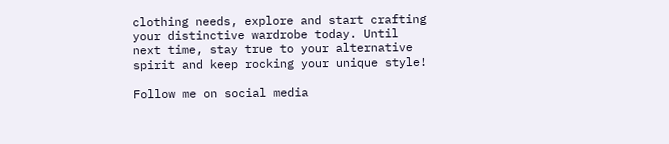clothing needs, explore and start crafting your distinctive wardrobe today. Until next time, stay true to your alternative spirit and keep rocking your unique style!

Follow me on social media